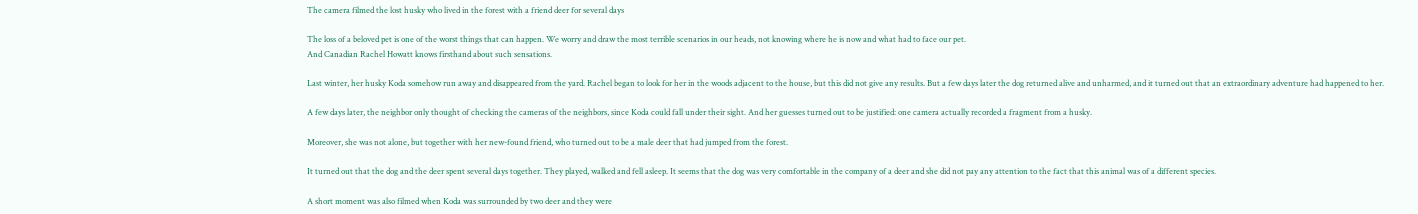The camera filmed the lost husky who lived in the forest with a friend deer for several days

The loss of a beloved pet is one of the worst things that can happen. We worry and draw the most terrible scenarios in our heads, not knowing where he is now and what had to face our pet.
And Canadian Rachel Howatt knows firsthand about such sensations.

Last winter, her husky Koda somehow run away and disappeared from the yard. Rachel began to look for her in the woods adjacent to the house, but this did not give any results. But a few days later the dog returned alive and unharmed, and it turned out that an extraordinary adventure had happened to her.

A few days later, the neighbor only thought of checking the cameras of the neighbors, since Koda could fall under their sight. And her guesses turned out to be justified: one camera actually recorded a fragment from a husky.

Moreover, she was not alone, but together with her new-found friend, who turned out to be a male deer that had jumped from the forest.

It turned out that the dog and the deer spent several days together. They played, walked and fell asleep. It seems that the dog was very comfortable in the company of a deer and she did not pay any attention to the fact that this animal was of a different species.

A short moment was also filmed when Koda was surrounded by two deer and they were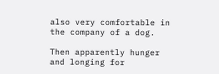also very comfortable in the company of a dog.

Then apparently hunger and longing for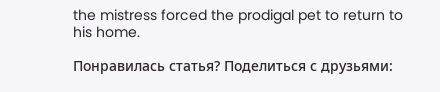the mistress forced the prodigal pet to return to his home.

Понравилась статья? Поделиться с друзьями: